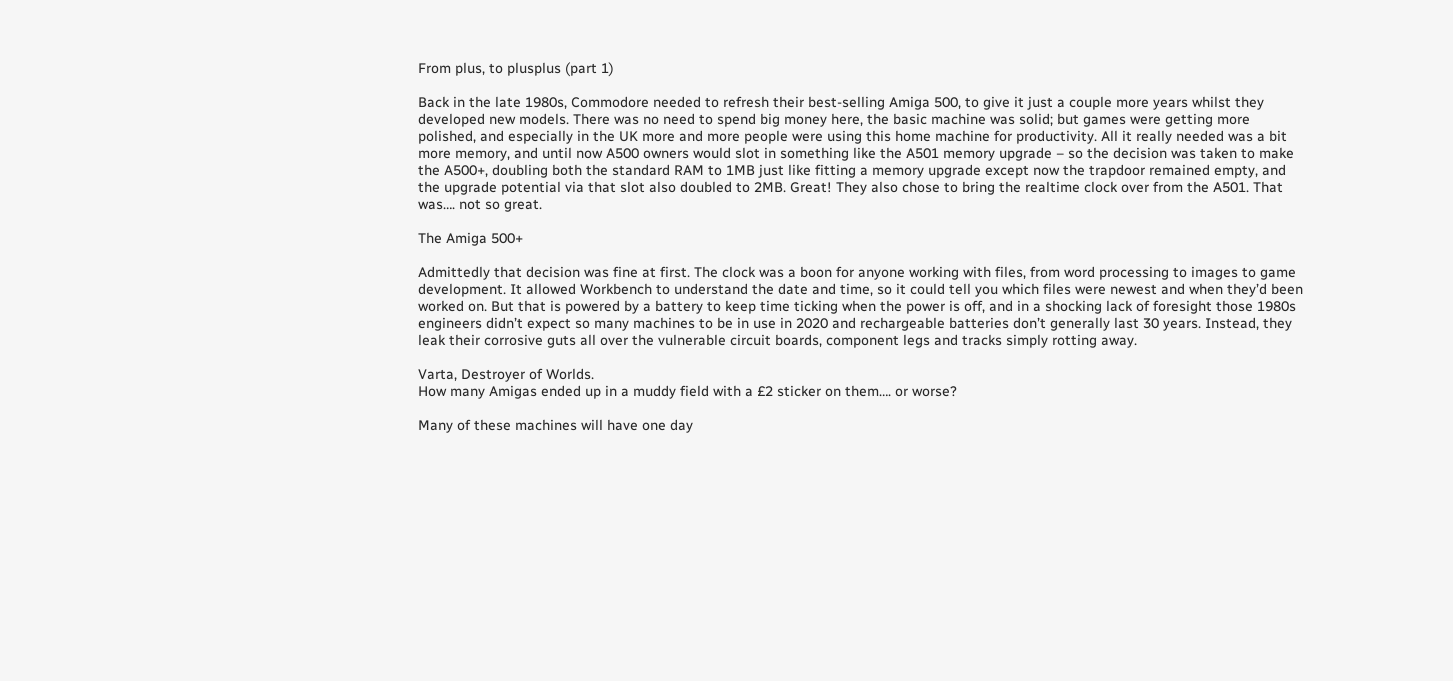From plus, to plusplus (part 1)

Back in the late 1980s, Commodore needed to refresh their best-selling Amiga 500, to give it just a couple more years whilst they developed new models. There was no need to spend big money here, the basic machine was solid; but games were getting more polished, and especially in the UK more and more people were using this home machine for productivity. All it really needed was a bit more memory, and until now A500 owners would slot in something like the A501 memory upgrade – so the decision was taken to make the A500+, doubling both the standard RAM to 1MB just like fitting a memory upgrade except now the trapdoor remained empty, and the upgrade potential via that slot also doubled to 2MB. Great! They also chose to bring the realtime clock over from the A501. That was…. not so great.

The Amiga 500+

Admittedly that decision was fine at first. The clock was a boon for anyone working with files, from word processing to images to game development. It allowed Workbench to understand the date and time, so it could tell you which files were newest and when they’d been worked on. But that is powered by a battery to keep time ticking when the power is off, and in a shocking lack of foresight those 1980s engineers didn’t expect so many machines to be in use in 2020 and rechargeable batteries don’t generally last 30 years. Instead, they leak their corrosive guts all over the vulnerable circuit boards, component legs and tracks simply rotting away.

Varta, Destroyer of Worlds.
How many Amigas ended up in a muddy field with a £2 sticker on them…. or worse?

Many of these machines will have one day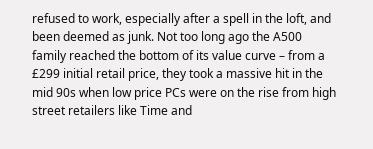refused to work, especially after a spell in the loft, and been deemed as junk. Not too long ago the A500 family reached the bottom of its value curve – from a £299 initial retail price, they took a massive hit in the mid 90s when low price PCs were on the rise from high street retailers like Time and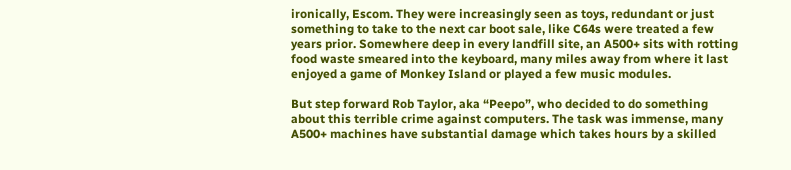ironically, Escom. They were increasingly seen as toys, redundant or just something to take to the next car boot sale, like C64s were treated a few years prior. Somewhere deep in every landfill site, an A500+ sits with rotting food waste smeared into the keyboard, many miles away from where it last enjoyed a game of Monkey Island or played a few music modules.

But step forward Rob Taylor, aka “Peepo”, who decided to do something about this terrible crime against computers. The task was immense, many A500+ machines have substantial damage which takes hours by a skilled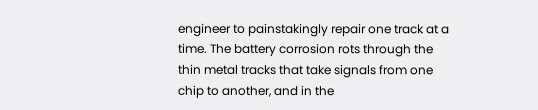engineer to painstakingly repair one track at a time. The battery corrosion rots through the thin metal tracks that take signals from one chip to another, and in the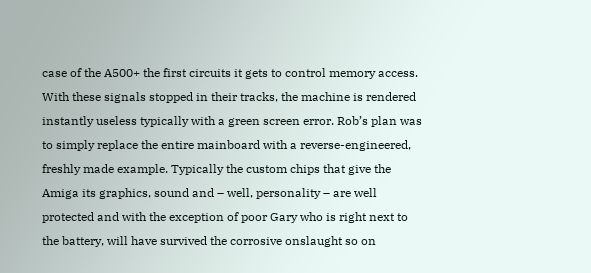case of the A500+ the first circuits it gets to control memory access. With these signals stopped in their tracks, the machine is rendered instantly useless typically with a green screen error. Rob’s plan was to simply replace the entire mainboard with a reverse-engineered, freshly made example. Typically the custom chips that give the Amiga its graphics, sound and – well, personality – are well protected and with the exception of poor Gary who is right next to the battery, will have survived the corrosive onslaught so on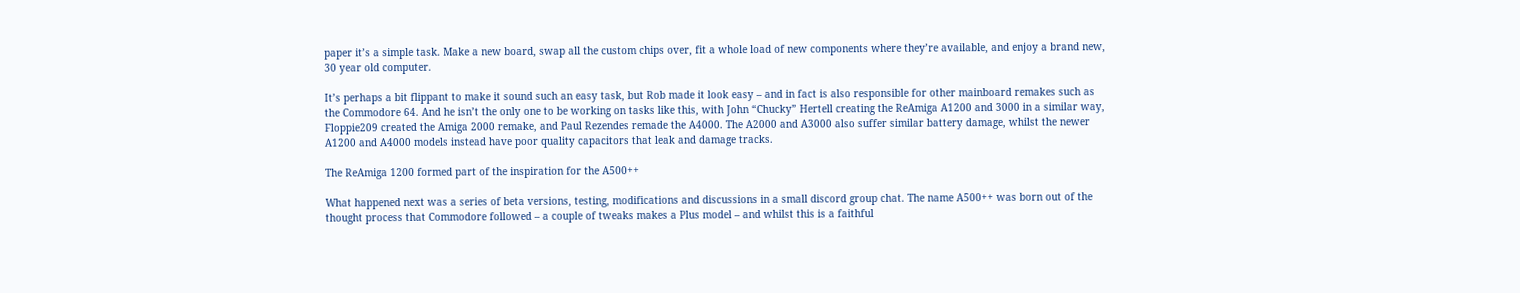paper it’s a simple task. Make a new board, swap all the custom chips over, fit a whole load of new components where they’re available, and enjoy a brand new, 30 year old computer.

It’s perhaps a bit flippant to make it sound such an easy task, but Rob made it look easy – and in fact is also responsible for other mainboard remakes such as the Commodore 64. And he isn’t the only one to be working on tasks like this, with John “Chucky” Hertell creating the ReAmiga A1200 and 3000 in a similar way, Floppie209 created the Amiga 2000 remake, and Paul Rezendes remade the A4000. The A2000 and A3000 also suffer similar battery damage, whilst the newer A1200 and A4000 models instead have poor quality capacitors that leak and damage tracks.

The ReAmiga 1200 formed part of the inspiration for the A500++

What happened next was a series of beta versions, testing, modifications and discussions in a small discord group chat. The name A500++ was born out of the thought process that Commodore followed – a couple of tweaks makes a Plus model – and whilst this is a faithful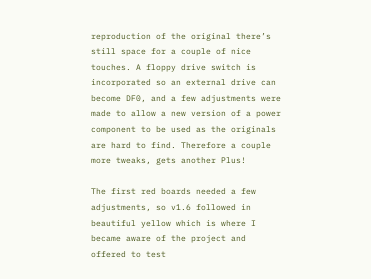reproduction of the original there’s still space for a couple of nice touches. A floppy drive switch is incorporated so an external drive can become DF0, and a few adjustments were made to allow a new version of a power component to be used as the originals are hard to find. Therefore a couple more tweaks, gets another Plus!

The first red boards needed a few adjustments, so v1.6 followed in beautiful yellow which is where I became aware of the project and offered to test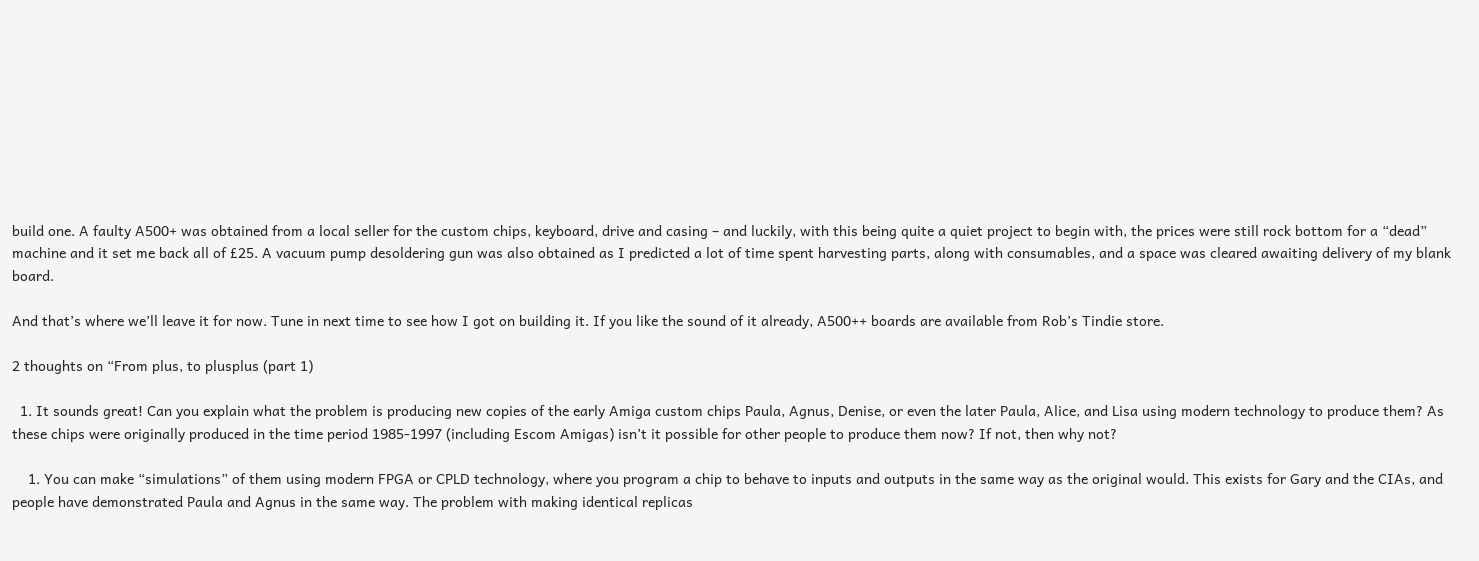build one. A faulty A500+ was obtained from a local seller for the custom chips, keyboard, drive and casing – and luckily, with this being quite a quiet project to begin with, the prices were still rock bottom for a “dead” machine and it set me back all of £25. A vacuum pump desoldering gun was also obtained as I predicted a lot of time spent harvesting parts, along with consumables, and a space was cleared awaiting delivery of my blank board.

And that’s where we’ll leave it for now. Tune in next time to see how I got on building it. If you like the sound of it already, A500++ boards are available from Rob’s Tindie store.

2 thoughts on “From plus, to plusplus (part 1)

  1. It sounds great! Can you explain what the problem is producing new copies of the early Amiga custom chips Paula, Agnus, Denise, or even the later Paula, Alice, and Lisa using modern technology to produce them? As these chips were originally produced in the time period 1985-1997 (including Escom Amigas) isn’t it possible for other people to produce them now? If not, then why not?

    1. You can make “simulations” of them using modern FPGA or CPLD technology, where you program a chip to behave to inputs and outputs in the same way as the original would. This exists for Gary and the CIAs, and people have demonstrated Paula and Agnus in the same way. The problem with making identical replicas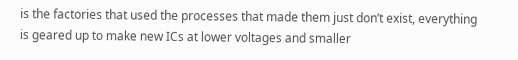is the factories that used the processes that made them just don’t exist, everything is geared up to make new ICs at lower voltages and smaller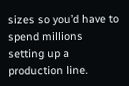sizes so you’d have to spend millions setting up a production line.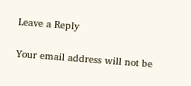Leave a Reply

Your email address will not be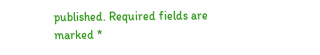published. Required fields are marked *